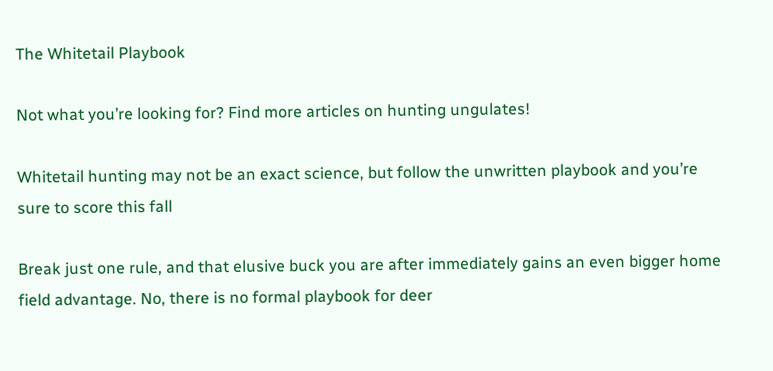The Whitetail Playbook

Not what you’re looking for? Find more articles on hunting ungulates!

Whitetail hunting may not be an exact science, but follow the unwritten playbook and you’re sure to score this fall

Break just one rule, and that elusive buck you are after immediately gains an even bigger home field advantage. No, there is no formal playbook for deer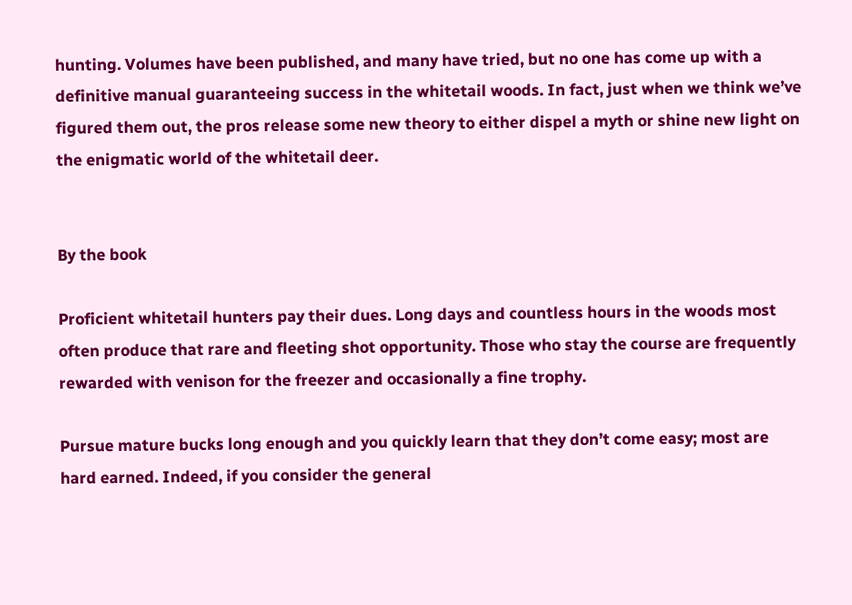hunting. Volumes have been published, and many have tried, but no one has come up with a definitive manual guaranteeing success in the whitetail woods. In fact, just when we think we’ve figured them out, the pros release some new theory to either dispel a myth or shine new light on the enigmatic world of the whitetail deer.


By the book

Proficient whitetail hunters pay their dues. Long days and countless hours in the woods most often produce that rare and fleeting shot opportunity. Those who stay the course are frequently rewarded with venison for the freezer and occasionally a fine trophy.

Pursue mature bucks long enough and you quickly learn that they don’t come easy; most are hard earned. Indeed, if you consider the general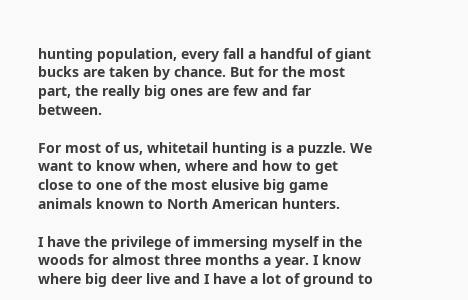hunting population, every fall a handful of giant bucks are taken by chance. But for the most part, the really big ones are few and far between.

For most of us, whitetail hunting is a puzzle. We want to know when, where and how to get close to one of the most elusive big game animals known to North American hunters.

I have the privilege of immersing myself in the woods for almost three months a year. I know where big deer live and I have a lot of ground to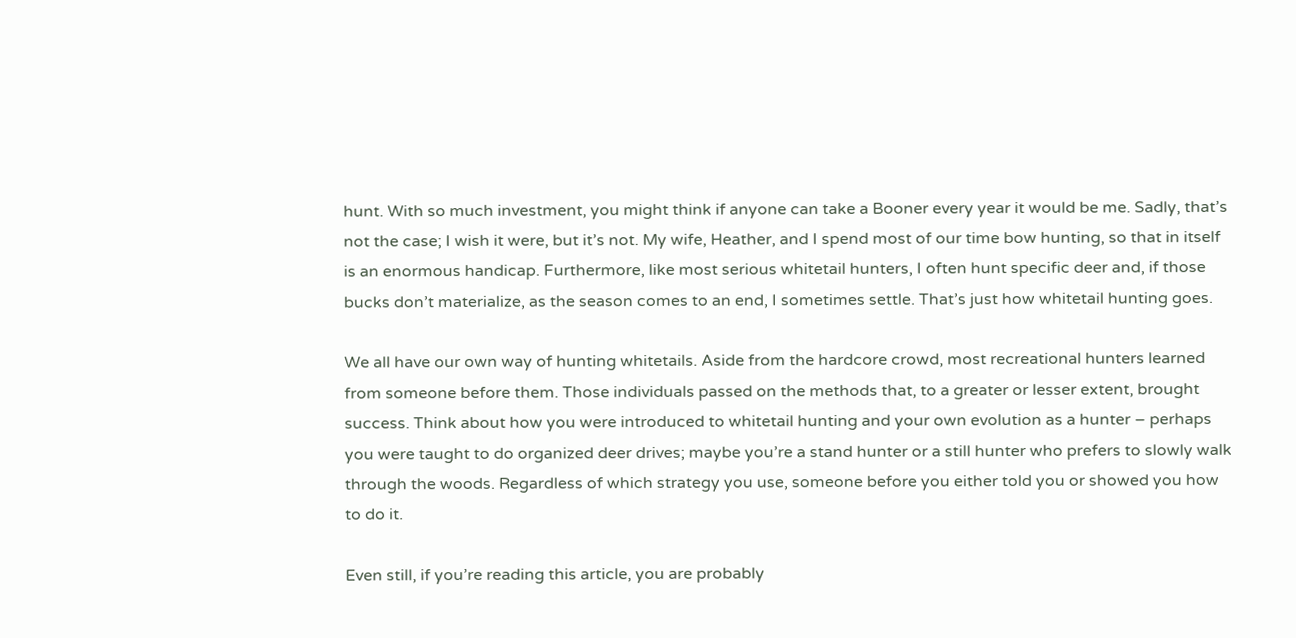hunt. With so much investment, you might think if anyone can take a Booner every year it would be me. Sadly, that’s not the case; I wish it were, but it’s not. My wife, Heather, and I spend most of our time bow hunting, so that in itself is an enormous handicap. Furthermore, like most serious whitetail hunters, I often hunt specific deer and, if those bucks don’t materialize, as the season comes to an end, I sometimes settle. That’s just how whitetail hunting goes.

We all have our own way of hunting whitetails. Aside from the hardcore crowd, most recreational hunters learned from someone before them. Those individuals passed on the methods that, to a greater or lesser extent, brought success. Think about how you were introduced to whitetail hunting and your own evolution as a hunter – perhaps you were taught to do organized deer drives; maybe you’re a stand hunter or a still hunter who prefers to slowly walk through the woods. Regardless of which strategy you use, someone before you either told you or showed you how to do it.

Even still, if you’re reading this article, you are probably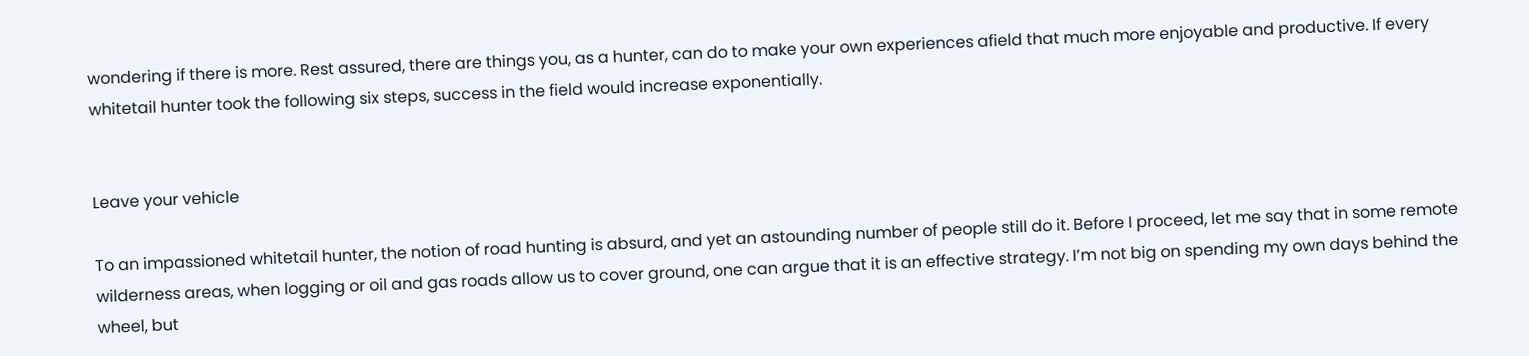wondering if there is more. Rest assured, there are things you, as a hunter, can do to make your own experiences afield that much more enjoyable and productive. If every whitetail hunter took the following six steps, success in the field would increase exponentially.


Leave your vehicle

To an impassioned whitetail hunter, the notion of road hunting is absurd, and yet an astounding number of people still do it. Before I proceed, let me say that in some remote wilderness areas, when logging or oil and gas roads allow us to cover ground, one can argue that it is an effective strategy. I’m not big on spending my own days behind the wheel, but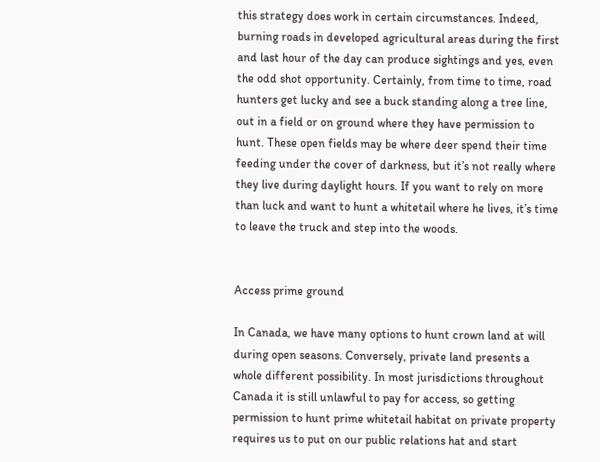this strategy does work in certain circumstances. Indeed, burning roads in developed agricultural areas during the first and last hour of the day can produce sightings and yes, even the odd shot opportunity. Certainly, from time to time, road hunters get lucky and see a buck standing along a tree line, out in a field or on ground where they have permission to hunt. These open fields may be where deer spend their time feeding under the cover of darkness, but it’s not really where they live during daylight hours. If you want to rely on more than luck and want to hunt a whitetail where he lives, it’s time to leave the truck and step into the woods.


Access prime ground

In Canada, we have many options to hunt crown land at will during open seasons. Conversely, private land presents a whole different possibility. In most jurisdictions throughout Canada it is still unlawful to pay for access, so getting permission to hunt prime whitetail habitat on private property requires us to put on our public relations hat and start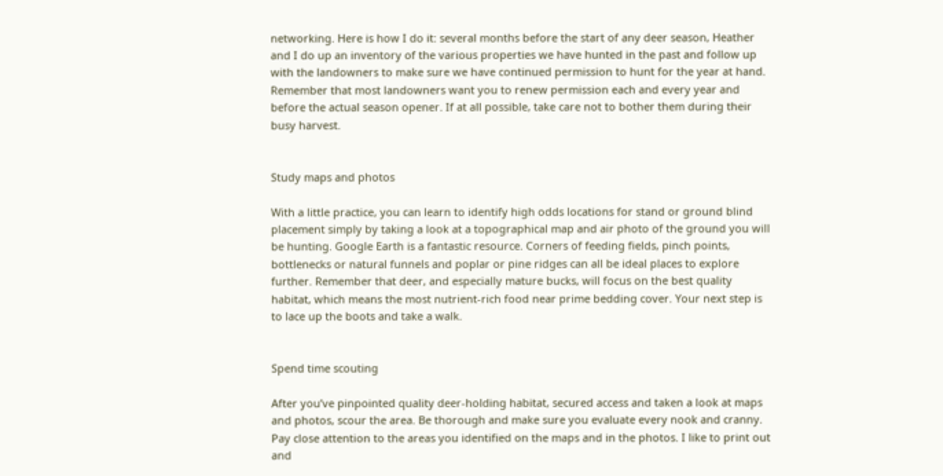networking. Here is how I do it: several months before the start of any deer season, Heather and I do up an inventory of the various properties we have hunted in the past and follow up with the landowners to make sure we have continued permission to hunt for the year at hand. Remember that most landowners want you to renew permission each and every year and before the actual season opener. If at all possible, take care not to bother them during their busy harvest.


Study maps and photos

With a little practice, you can learn to identify high odds locations for stand or ground blind placement simply by taking a look at a topographical map and air photo of the ground you will be hunting. Google Earth is a fantastic resource. Corners of feeding fields, pinch points, bottlenecks or natural funnels and poplar or pine ridges can all be ideal places to explore further. Remember that deer, and especially mature bucks, will focus on the best quality habitat, which means the most nutrient-rich food near prime bedding cover. Your next step is to lace up the boots and take a walk.


Spend time scouting

After you’ve pinpointed quality deer-holding habitat, secured access and taken a look at maps and photos, scour the area. Be thorough and make sure you evaluate every nook and cranny. Pay close attention to the areas you identified on the maps and in the photos. I like to print out and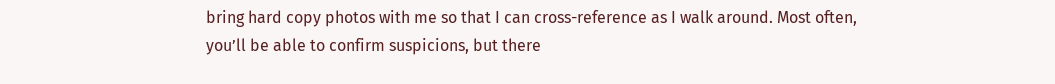bring hard copy photos with me so that I can cross-reference as I walk around. Most often, you’ll be able to confirm suspicions, but there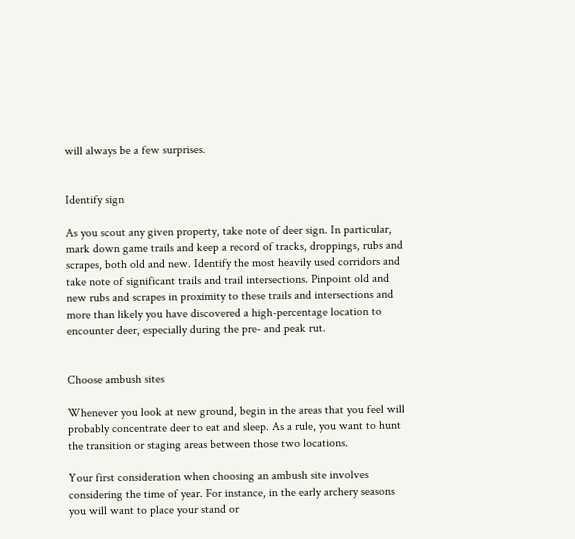will always be a few surprises.


Identify sign

As you scout any given property, take note of deer sign. In particular, mark down game trails and keep a record of tracks, droppings, rubs and scrapes, both old and new. Identify the most heavily used corridors and take note of significant trails and trail intersections. Pinpoint old and new rubs and scrapes in proximity to these trails and intersections and more than likely you have discovered a high-percentage location to encounter deer, especially during the pre- and peak rut.


Choose ambush sites

Whenever you look at new ground, begin in the areas that you feel will probably concentrate deer to eat and sleep. As a rule, you want to hunt the transition or staging areas between those two locations.

Your first consideration when choosing an ambush site involves considering the time of year. For instance, in the early archery seasons you will want to place your stand or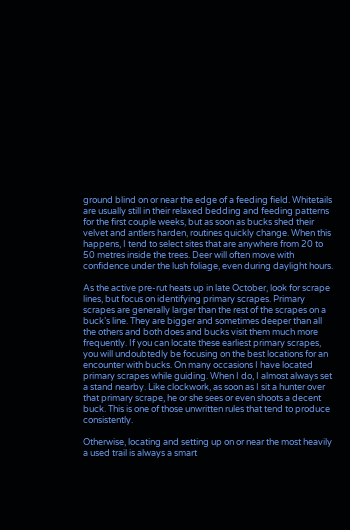ground blind on or near the edge of a feeding field. Whitetails are usually still in their relaxed bedding and feeding patterns for the first couple weeks, but as soon as bucks shed their velvet and antlers harden, routines quickly change. When this happens, I tend to select sites that are anywhere from 20 to 50 metres inside the trees. Deer will often move with confidence under the lush foliage, even during daylight hours.

As the active pre-rut heats up in late October, look for scrape lines, but focus on identifying primary scrapes. Primary scrapes are generally larger than the rest of the scrapes on a buck’s line. They are bigger and sometimes deeper than all the others and both does and bucks visit them much more frequently. If you can locate these earliest primary scrapes, you will undoubtedly be focusing on the best locations for an encounter with bucks. On many occasions I have located primary scrapes while guiding. When I do, I almost always set a stand nearby. Like clockwork, as soon as I sit a hunter over that primary scrape, he or she sees or even shoots a decent buck. This is one of those unwritten rules that tend to produce consistently.

Otherwise, locating and setting up on or near the most heavily a used trail is always a smart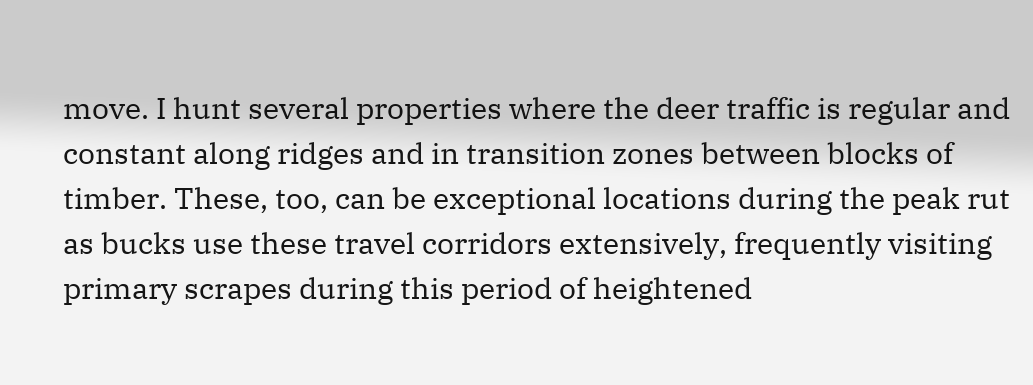move. I hunt several properties where the deer traffic is regular and constant along ridges and in transition zones between blocks of timber. These, too, can be exceptional locations during the peak rut as bucks use these travel corridors extensively, frequently visiting primary scrapes during this period of heightened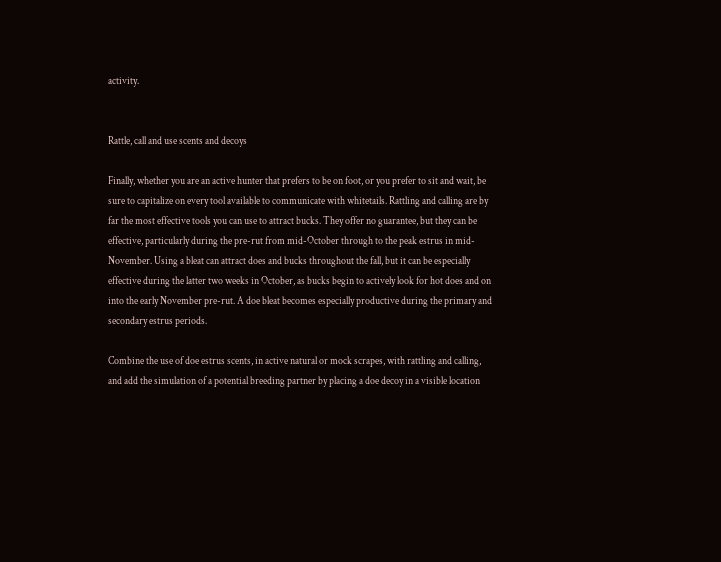activity.


Rattle, call and use scents and decoys

Finally, whether you are an active hunter that prefers to be on foot, or you prefer to sit and wait, be sure to capitalize on every tool available to communicate with whitetails. Rattling and calling are by far the most effective tools you can use to attract bucks. They offer no guarantee, but they can be effective, particularly during the pre-rut from mid-October through to the peak estrus in mid-November. Using a bleat can attract does and bucks throughout the fall, but it can be especially effective during the latter two weeks in October, as bucks begin to actively look for hot does and on into the early November pre-rut. A doe bleat becomes especially productive during the primary and secondary estrus periods.

Combine the use of doe estrus scents, in active natural or mock scrapes, with rattling and calling, and add the simulation of a potential breeding partner by placing a doe decoy in a visible location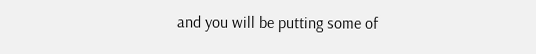and you will be putting some of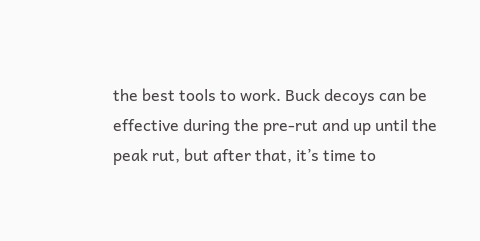the best tools to work. Buck decoys can be effective during the pre-rut and up until the peak rut, but after that, it’s time to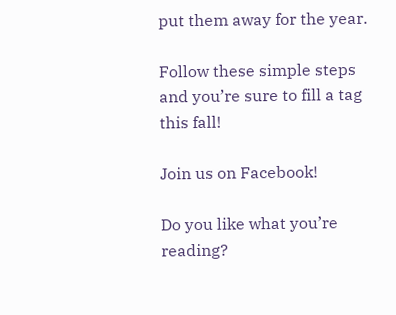put them away for the year.

Follow these simple steps and you’re sure to fill a tag this fall!

Join us on Facebook!

Do you like what you’re reading?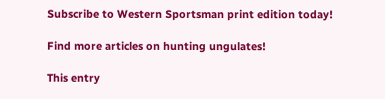Subscribe to Western Sportsman print edition today!

Find more articles on hunting ungulates!

This entry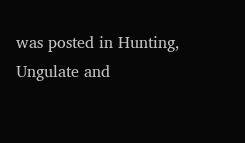was posted in Hunting, Ungulate and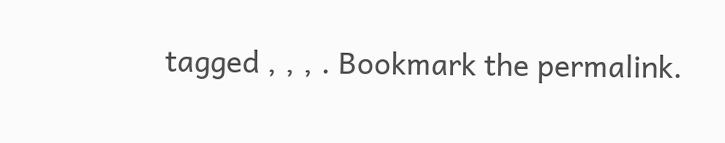tagged , , , . Bookmark the permalink.